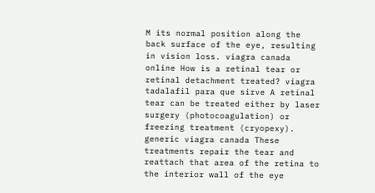M its normal position along the back surface of the eye, resulting in vision loss. viagra canada online How is a retinal tear or retinal detachment treated? viagra tadalafil para que sirve A retinal tear can be treated either by laser surgery (photocoagulation) or freezing treatment (cryopexy). generic viagra canada These treatments repair the tear and reattach that area of the retina to the interior wall of the eye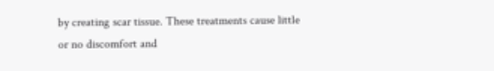by creating scar tissue. These treatments cause little or no discomfort and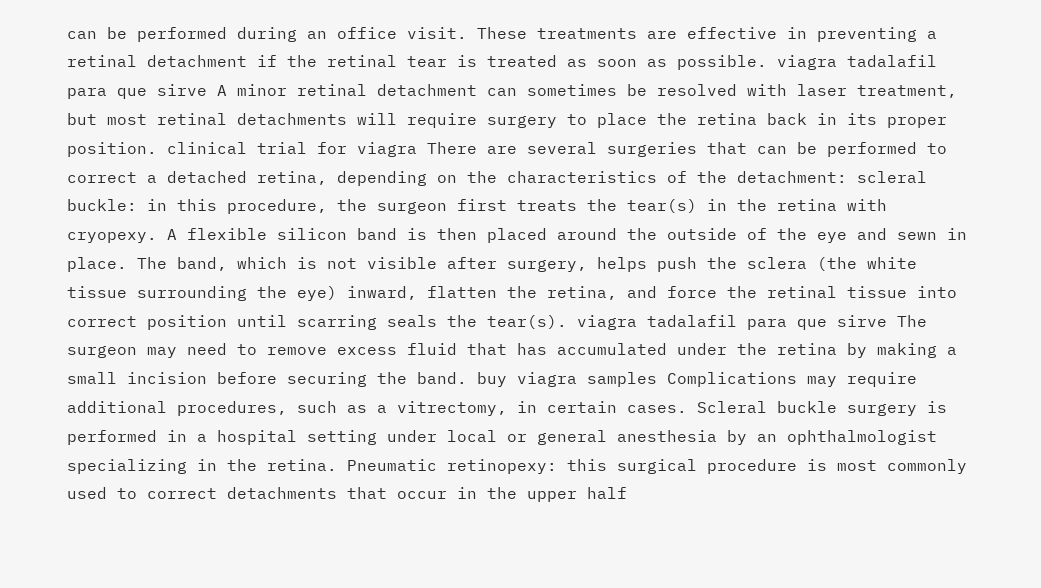can be performed during an office visit. These treatments are effective in preventing a retinal detachment if the retinal tear is treated as soon as possible. viagra tadalafil para que sirve A minor retinal detachment can sometimes be resolved with laser treatment, but most retinal detachments will require surgery to place the retina back in its proper position. clinical trial for viagra There are several surgeries that can be performed to correct a detached retina, depending on the characteristics of the detachment: scleral buckle: in this procedure, the surgeon first treats the tear(s) in the retina with cryopexy. A flexible silicon band is then placed around the outside of the eye and sewn in place. The band, which is not visible after surgery, helps push the sclera (the white tissue surrounding the eye) inward, flatten the retina, and force the retinal tissue into correct position until scarring seals the tear(s). viagra tadalafil para que sirve The surgeon may need to remove excess fluid that has accumulated under the retina by making a small incision before securing the band. buy viagra samples Complications may require additional procedures, such as a vitrectomy, in certain cases. Scleral buckle surgery is performed in a hospital setting under local or general anesthesia by an ophthalmologist specializing in the retina. Pneumatic retinopexy: this surgical procedure is most commonly used to correct detachments that occur in the upper half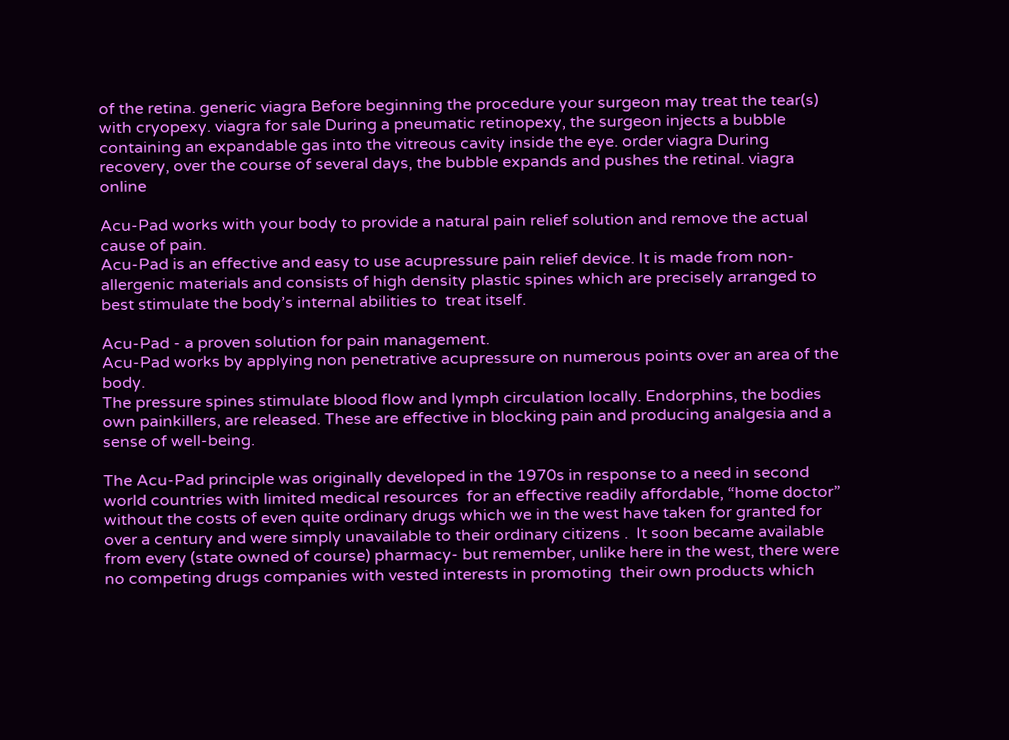of the retina. generic viagra Before beginning the procedure your surgeon may treat the tear(s) with cryopexy. viagra for sale During a pneumatic retinopexy, the surgeon injects a bubble containing an expandable gas into the vitreous cavity inside the eye. order viagra During recovery, over the course of several days, the bubble expands and pushes the retinal. viagra online

Acu-Pad works with your body to provide a natural pain relief solution and remove the actual cause of pain.
Acu-Pad is an effective and easy to use acupressure pain relief device. It is made from non-allergenic materials and consists of high density plastic spines which are precisely arranged to best stimulate the body’s internal abilities to  treat itself.

Acu-Pad - a proven solution for pain management.
Acu-Pad works by applying non penetrative acupressure on numerous points over an area of the body.
The pressure spines stimulate blood flow and lymph circulation locally. Endorphins, the bodies own painkillers, are released. These are effective in blocking pain and producing analgesia and a sense of well-being.

The Acu-Pad principle was originally developed in the 1970s in response to a need in second world countries with limited medical resources  for an effective readily affordable, “home doctor” without the costs of even quite ordinary drugs which we in the west have taken for granted for over a century and were simply unavailable to their ordinary citizens .  It soon became available from every (state owned of course) pharmacy- but remember, unlike here in the west, there were no competing drugs companies with vested interests in promoting  their own products which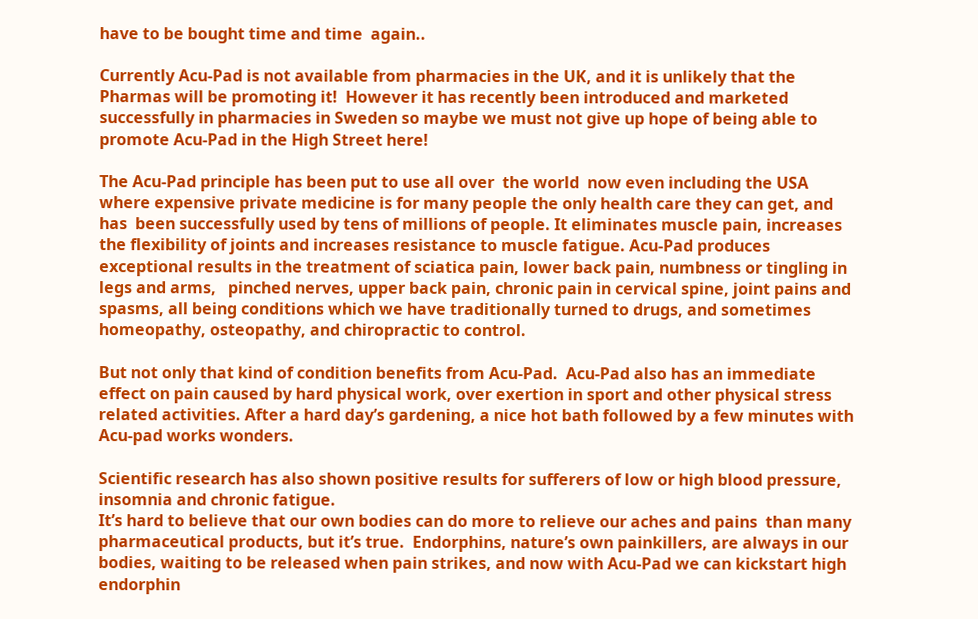have to be bought time and time  again..

Currently Acu-Pad is not available from pharmacies in the UK, and it is unlikely that the Pharmas will be promoting it!  However it has recently been introduced and marketed successfully in pharmacies in Sweden so maybe we must not give up hope of being able to promote Acu-Pad in the High Street here!

The Acu-Pad principle has been put to use all over  the world  now even including the USA where expensive private medicine is for many people the only health care they can get, and  has  been successfully used by tens of millions of people. It eliminates muscle pain, increases the flexibility of joints and increases resistance to muscle fatigue. Acu-Pad produces exceptional results in the treatment of sciatica pain, lower back pain, numbness or tingling in legs and arms,   pinched nerves, upper back pain, chronic pain in cervical spine, joint pains and spasms, all being conditions which we have traditionally turned to drugs, and sometimes homeopathy, osteopathy, and chiropractic to control.

But not only that kind of condition benefits from Acu-Pad.  Acu-Pad also has an immediate effect on pain caused by hard physical work, over exertion in sport and other physical stress related activities. After a hard day’s gardening, a nice hot bath followed by a few minutes with Acu-pad works wonders.

Scientific research has also shown positive results for sufferers of low or high blood pressure, insomnia and chronic fatigue.
It’s hard to believe that our own bodies can do more to relieve our aches and pains  than many pharmaceutical products, but it’s true.  Endorphins, nature’s own painkillers, are always in our bodies, waiting to be released when pain strikes, and now with Acu-Pad we can kickstart high endorphin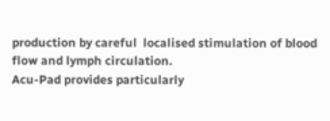production by careful  localised stimulation of blood flow and lymph circulation.
Acu-Pad provides particularly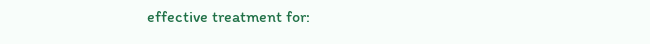effective treatment for: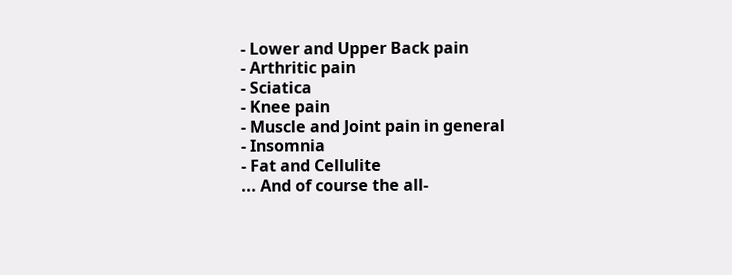- Lower and Upper Back pain
- Arthritic pain
- Sciatica
- Knee pain
- Muscle and Joint pain in general
- Insomnia
- Fat and Cellulite
... And of course the all-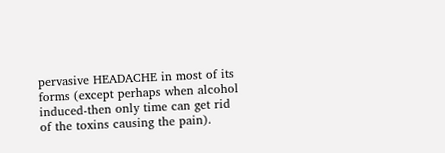pervasive HEADACHE in most of its forms (except perhaps when alcohol induced-then only time can get rid of the toxins causing the pain).